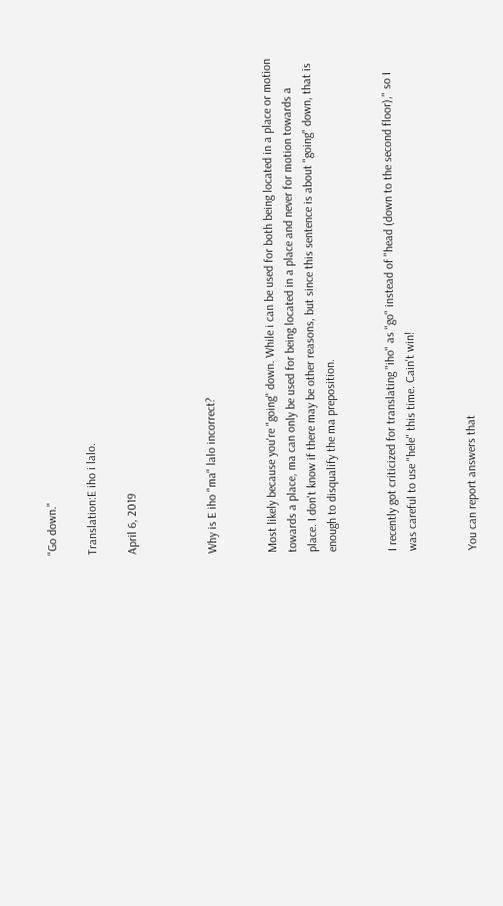"Go down."

Translation:E iho i lalo.

April 6, 2019



Why is E iho "ma" lalo incorrect?


Most likely because you're "going" down. While i can be used for both being located in a place or motion towards a place, ma can only be used for being located in a place and never for motion towards a place. I don't know if there may be other reasons, but since this sentence is about "going" down, that is enough to disqualify the ma preposition.


I recently got criticized for translating "iho" as "go" instead of "head (down to the second floor)," so I was careful to use "hele" this time. Cain't win!


You can report answers that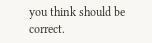you think should be correct.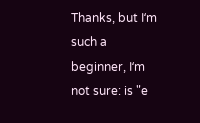Thanks, but Iʻm such a beginner, Iʻm not sure: is "e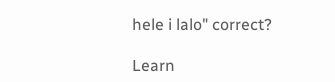hele i lalo" correct?

Learn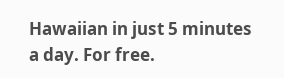Hawaiian in just 5 minutes a day. For free.